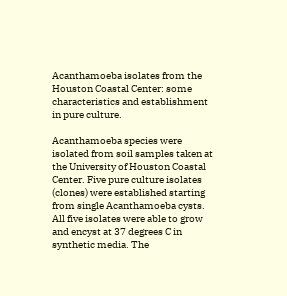Acanthamoeba isolates from the Houston Coastal Center: some characteristics and establishment in pure culture.

Acanthamoeba species were isolated from soil samples taken at the University of Houston Coastal Center. Five pure culture isolates (clones) were established starting from single Acanthamoeba cysts. All five isolates were able to grow and encyst at 37 degrees C in synthetic media. The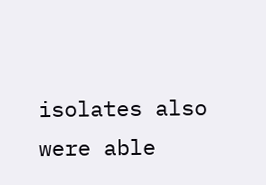isolates also were able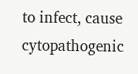to infect, cause cytopathogenic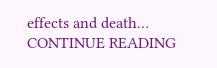effects and death… CONTINUE READING